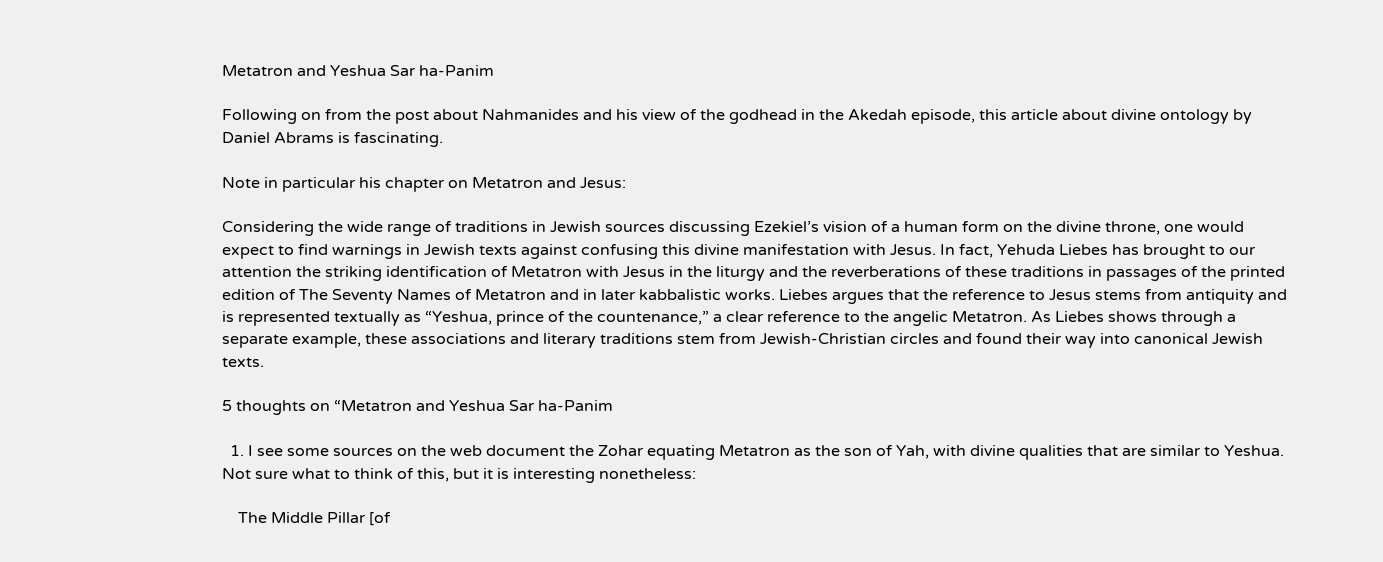Metatron and Yeshua Sar ha-Panim

Following on from the post about Nahmanides and his view of the godhead in the Akedah episode, this article about divine ontology by Daniel Abrams is fascinating.

Note in particular his chapter on Metatron and Jesus:

Considering the wide range of traditions in Jewish sources discussing Ezekiel’s vision of a human form on the divine throne, one would expect to find warnings in Jewish texts against confusing this divine manifestation with Jesus. In fact, Yehuda Liebes has brought to our attention the striking identification of Metatron with Jesus in the liturgy and the reverberations of these traditions in passages of the printed edition of The Seventy Names of Metatron and in later kabbalistic works. Liebes argues that the reference to Jesus stems from antiquity and is represented textually as “Yeshua, prince of the countenance,” a clear reference to the angelic Metatron. As Liebes shows through a separate example, these associations and literary traditions stem from Jewish-Christian circles and found their way into canonical Jewish texts.

5 thoughts on “Metatron and Yeshua Sar ha-Panim

  1. I see some sources on the web document the Zohar equating Metatron as the son of Yah, with divine qualities that are similar to Yeshua. Not sure what to think of this, but it is interesting nonetheless:

    The Middle Pillar [of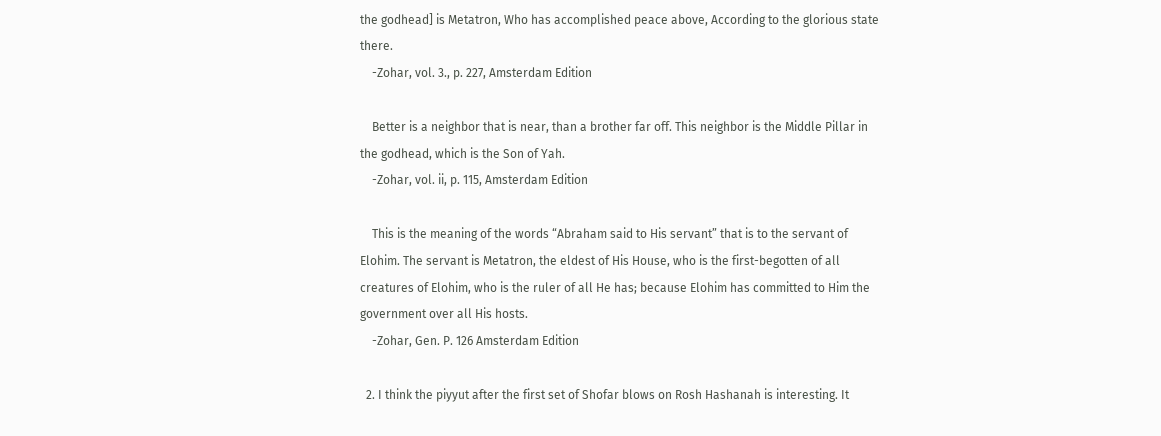the godhead] is Metatron, Who has accomplished peace above, According to the glorious state there.
    -Zohar, vol. 3., p. 227, Amsterdam Edition

    Better is a neighbor that is near, than a brother far off. This neighbor is the Middle Pillar in the godhead, which is the Son of Yah.
    -Zohar, vol. ii, p. 115, Amsterdam Edition

    This is the meaning of the words “Abraham said to His servant” that is to the servant of Elohim. The servant is Metatron, the eldest of His House, who is the first-begotten of all creatures of Elohim, who is the ruler of all He has; because Elohim has committed to Him the government over all His hosts.
    -Zohar, Gen. P. 126 Amsterdam Edition

  2. I think the piyyut after the first set of Shofar blows on Rosh Hashanah is interesting. It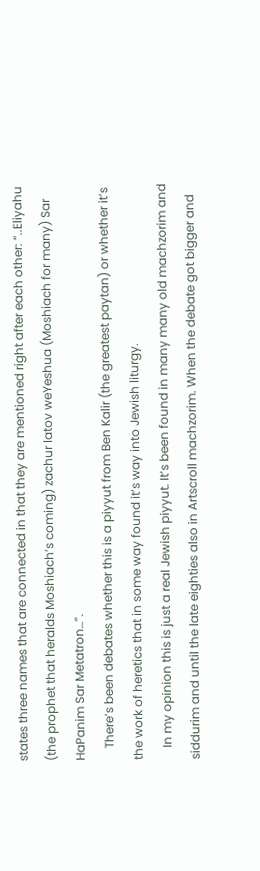states three names that are connected in that they are mentioned right after each other: “..Eliyahu (the prophet that heralds Moshiach’s coming) zachur latov weYeshua (Moshiach for many) Sar HaPanim Sar Metatron…”.
    There’s been debates whether this is a piyyut from Ben Kalir (the greatest paytan) or whether it’s the work of heretics that in some way found it’s way into Jewish liturgy.
    In my opinion this is just a real Jewish piyyut. It’s been found in many many old machzorim and siddurim and until the late eighties also in Artscroll machzorim. When the debate got bigger and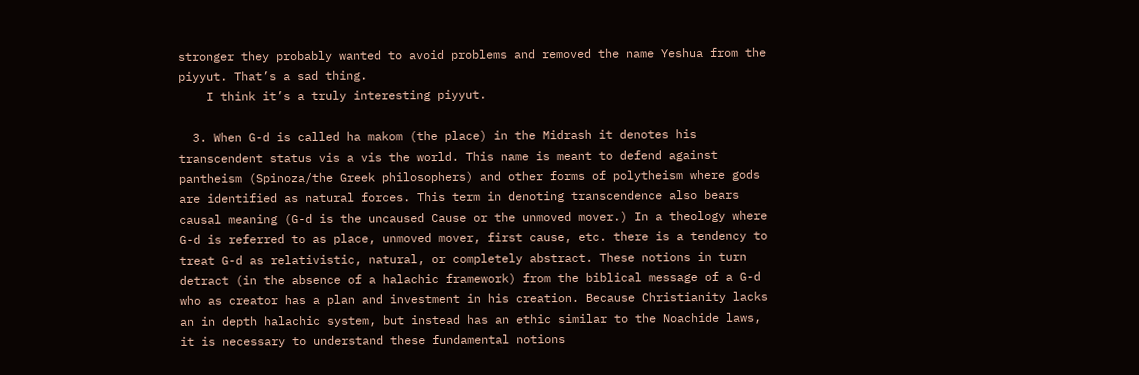stronger they probably wanted to avoid problems and removed the name Yeshua from the piyyut. That’s a sad thing.
    I think it’s a truly interesting piyyut.

  3. When G-d is called ha makom (the place) in the Midrash it denotes his transcendent status vis a vis the world. This name is meant to defend against pantheism (Spinoza/the Greek philosophers) and other forms of polytheism where gods are identified as natural forces. This term in denoting transcendence also bears causal meaning (G-d is the uncaused Cause or the unmoved mover.) In a theology where G-d is referred to as place, unmoved mover, first cause, etc. there is a tendency to treat G-d as relativistic, natural, or completely abstract. These notions in turn detract (in the absence of a halachic framework) from the biblical message of a G-d who as creator has a plan and investment in his creation. Because Christianity lacks an in depth halachic system, but instead has an ethic similar to the Noachide laws, it is necessary to understand these fundamental notions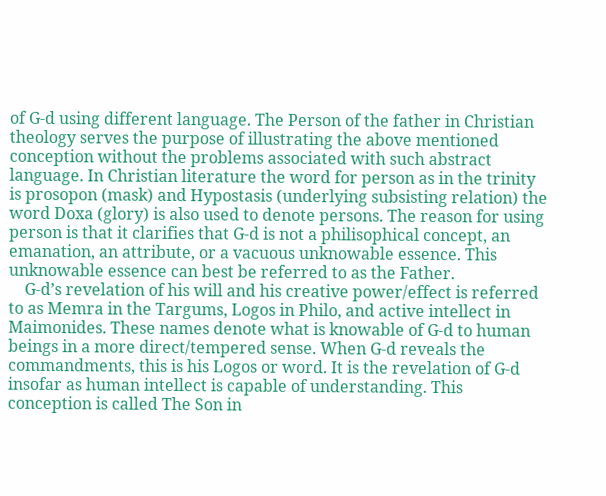of G-d using different language. The Person of the father in Christian theology serves the purpose of illustrating the above mentioned conception without the problems associated with such abstract language. In Christian literature the word for person as in the trinity is prosopon (mask) and Hypostasis (underlying subsisting relation) the word Doxa (glory) is also used to denote persons. The reason for using person is that it clarifies that G-d is not a philisophical concept, an emanation, an attribute, or a vacuous unknowable essence. This unknowable essence can best be referred to as the Father.
    G-d’s revelation of his will and his creative power/effect is referred to as Memra in the Targums, Logos in Philo, and active intellect in Maimonides. These names denote what is knowable of G-d to human beings in a more direct/tempered sense. When G-d reveals the commandments, this is his Logos or word. It is the revelation of G-d insofar as human intellect is capable of understanding. This conception is called The Son in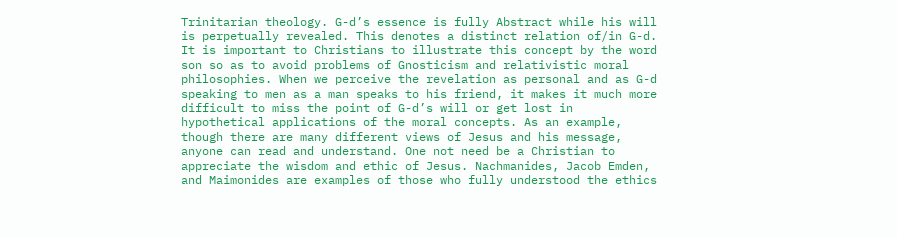Trinitarian theology. G-d’s essence is fully Abstract while his will is perpetually revealed. This denotes a distinct relation of/in G-d. It is important to Christians to illustrate this concept by the word son so as to avoid problems of Gnosticism and relativistic moral philosophies. When we perceive the revelation as personal and as G-d speaking to men as a man speaks to his friend, it makes it much more difficult to miss the point of G-d’s will or get lost in hypothetical applications of the moral concepts. As an example, though there are many different views of Jesus and his message, anyone can read and understand. One not need be a Christian to appreciate the wisdom and ethic of Jesus. Nachmanides, Jacob Emden, and Maimonides are examples of those who fully understood the ethics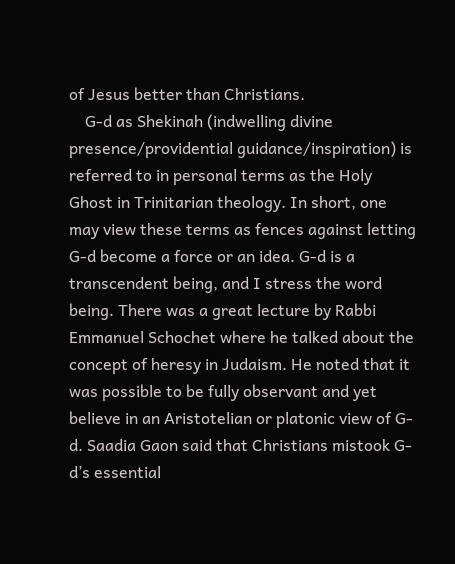of Jesus better than Christians.
    G-d as Shekinah (indwelling divine presence/providential guidance/inspiration) is referred to in personal terms as the Holy Ghost in Trinitarian theology. In short, one may view these terms as fences against letting G-d become a force or an idea. G-d is a transcendent being, and I stress the word being. There was a great lecture by Rabbi Emmanuel Schochet where he talked about the concept of heresy in Judaism. He noted that it was possible to be fully observant and yet believe in an Aristotelian or platonic view of G-d. Saadia Gaon said that Christians mistook G-d’s essential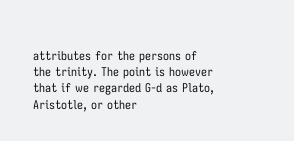attributes for the persons of the trinity. The point is however that if we regarded G-d as Plato, Aristotle, or other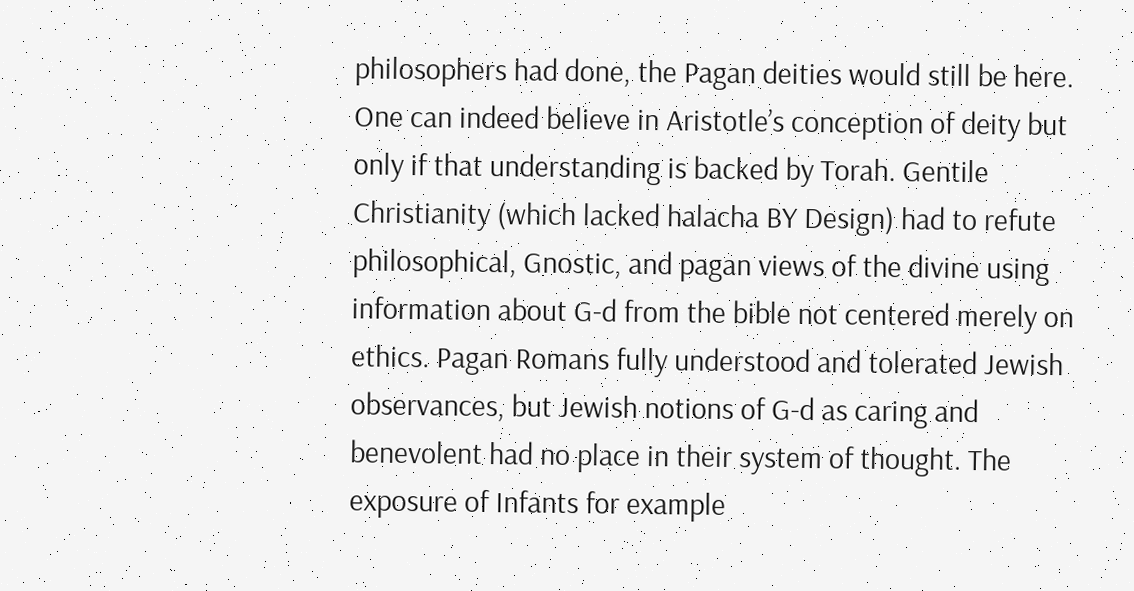philosophers had done, the Pagan deities would still be here. One can indeed believe in Aristotle’s conception of deity but only if that understanding is backed by Torah. Gentile Christianity (which lacked halacha BY Design) had to refute philosophical, Gnostic, and pagan views of the divine using information about G-d from the bible not centered merely on ethics. Pagan Romans fully understood and tolerated Jewish observances, but Jewish notions of G-d as caring and benevolent had no place in their system of thought. The exposure of Infants for example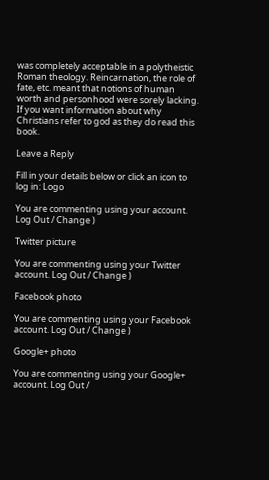was completely acceptable in a polytheistic Roman theology. Reincarnation, the role of fate, etc. meant that notions of human worth and personhood were sorely lacking. If you want information about why Christians refer to god as they do read this book.

Leave a Reply

Fill in your details below or click an icon to log in: Logo

You are commenting using your account. Log Out / Change )

Twitter picture

You are commenting using your Twitter account. Log Out / Change )

Facebook photo

You are commenting using your Facebook account. Log Out / Change )

Google+ photo

You are commenting using your Google+ account. Log Out /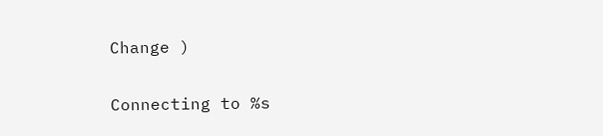Change )

Connecting to %s